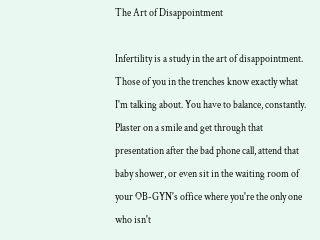The Art of Disappointment

Infertility is a study in the art of disappointment. Those of you in the trenches know exactly what I'm talking about. You have to balance, constantly. Plaster on a smile and get through that presentation after the bad phone call, attend that baby shower, or even sit in the waiting room of your OB-GYN's office where you're the only one who isn't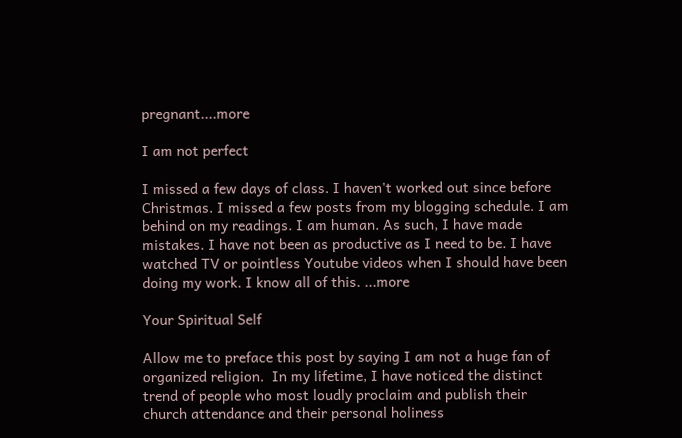pregnant....more

I am not perfect

I missed a few days of class. I haven't worked out since before Christmas. I missed a few posts from my blogging schedule. I am behind on my readings. I am human. As such, I have made mistakes. I have not been as productive as I need to be. I have watched TV or pointless Youtube videos when I should have been doing my work. I know all of this. ...more

Your Spiritual Self

Allow me to preface this post by saying I am not a huge fan of organized religion.  In my lifetime, I have noticed the distinct trend of people who most loudly proclaim and publish their church attendance and their personal holiness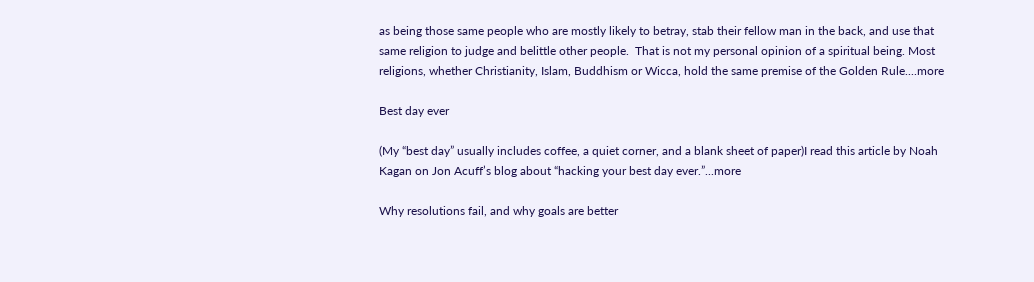as being those same people who are mostly likely to betray, stab their fellow man in the back, and use that same religion to judge and belittle other people.  That is not my personal opinion of a spiritual being. Most religions, whether Christianity, Islam, Buddhism or Wicca, hold the same premise of the Golden Rule....more

Best day ever

(My “best day” usually includes coffee, a quiet corner, and a blank sheet of paper)I read this article by Noah Kagan on Jon Acuff’s blog about “hacking your best day ever.”...more

Why resolutions fail, and why goals are better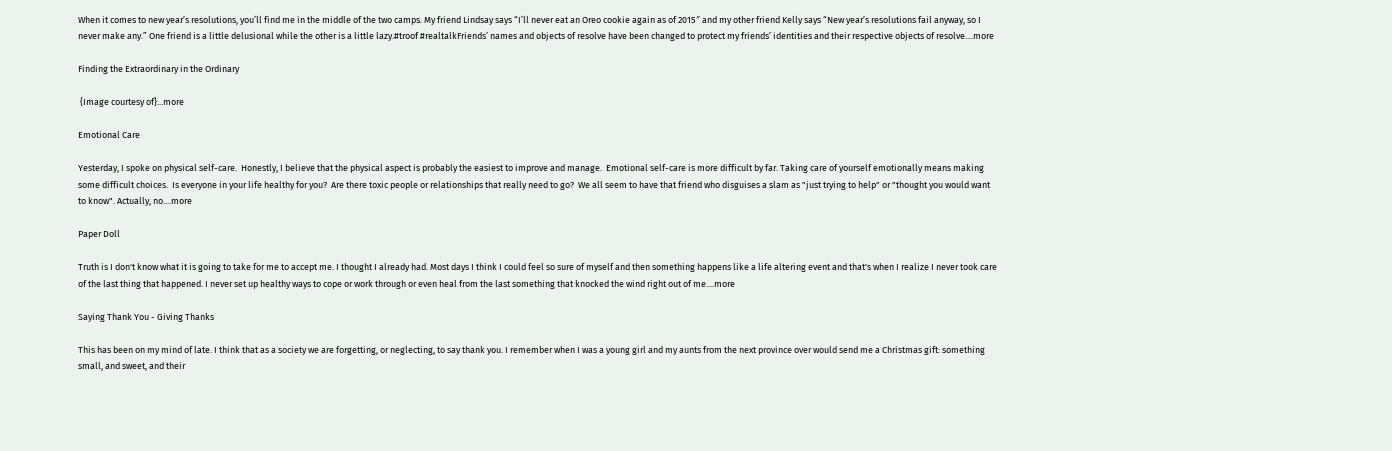When it comes to new year’s resolutions, you’ll find me in the middle of the two camps. My friend Lindsay says “I’ll never eat an Oreo cookie again as of 2015″ and my other friend Kelly says “New year’s resolutions fail anyway, so I never make any.” One friend is a little delusional while the other is a little lazy.#troof #realtalkFriends’ names and objects of resolve have been changed to protect my friends’ identities and their respective objects of resolve....more

Finding the Extraordinary in the Ordinary

 {Image courtesy of}...more

Emotional Care

Yesterday, I spoke on physical self-care.  Honestly, I believe that the physical aspect is probably the easiest to improve and manage.  Emotional self-care is more difficult by far. Taking care of yourself emotionally means making some difficult choices.  Is everyone in your life healthy for you?  Are there toxic people or relationships that really need to go?  We all seem to have that friend who disguises a slam as "just trying to help" or "thought you would want to know". Actually, no....more

Paper Doll

Truth is I don't know what it is going to take for me to accept me. I thought I already had. Most days I think I could feel so sure of myself and then something happens like a life altering event and that's when I realize I never took care of the last thing that happened. I never set up healthy ways to cope or work through or even heal from the last something that knocked the wind right out of me....more

Saying Thank You - Giving Thanks

This has been on my mind of late. I think that as a society we are forgetting, or neglecting, to say thank you. I remember when I was a young girl and my aunts from the next province over would send me a Christmas gift: something small, and sweet, and their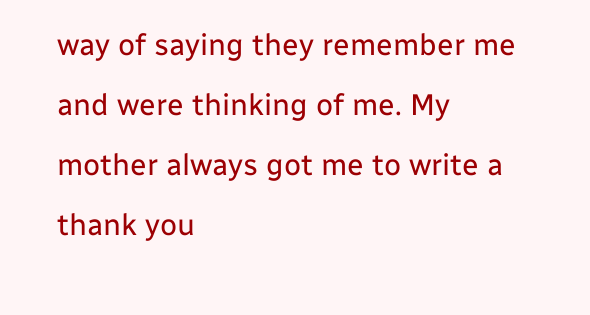way of saying they remember me and were thinking of me. My mother always got me to write a thank you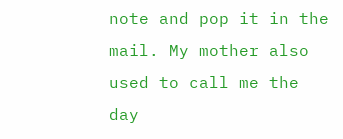note and pop it in the mail. My mother also used to call me the day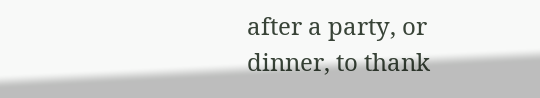after a party, or dinner, to thank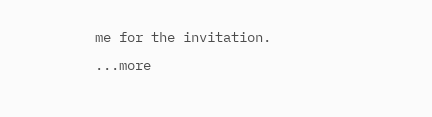me for the invitation. ...more